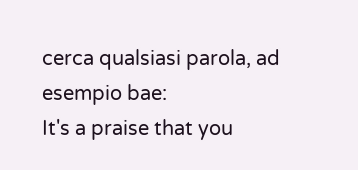cerca qualsiasi parola, ad esempio bae:
It's a praise that you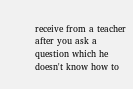receive from a teacher after you ask a question which he doesn't know how to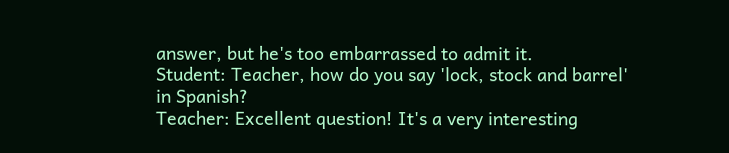answer, but he's too embarrassed to admit it.
Student: Teacher, how do you say 'lock, stock and barrel' in Spanish?
Teacher: Excellent question! It's a very interesting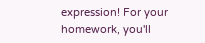expression! For your homework, you'll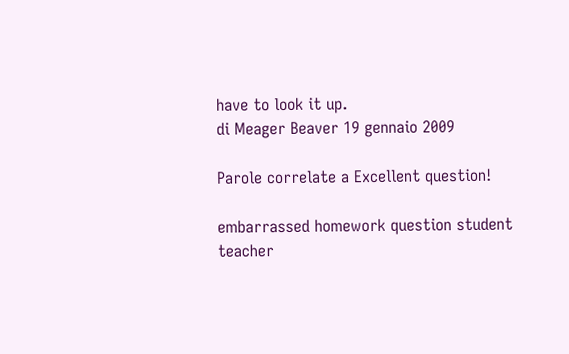have to look it up.
di Meager Beaver 19 gennaio 2009

Parole correlate a Excellent question!

embarrassed homework question student teacher